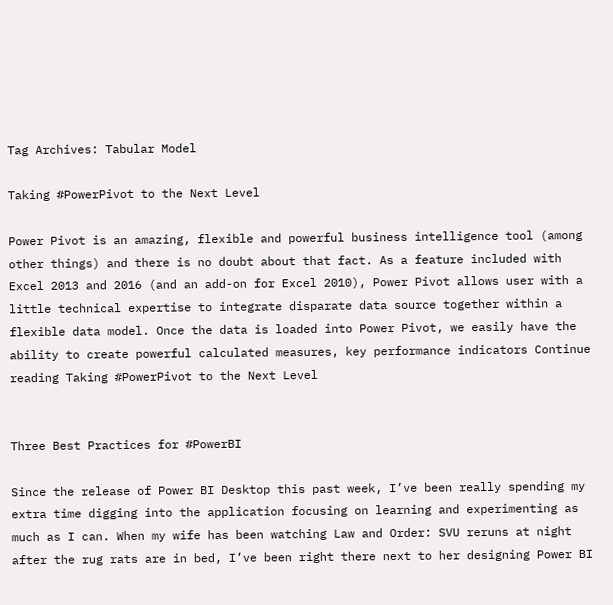Tag Archives: Tabular Model

Taking #PowerPivot to the Next Level

Power Pivot is an amazing, flexible and powerful business intelligence tool (among other things) and there is no doubt about that fact. As a feature included with Excel 2013 and 2016 (and an add-on for Excel 2010), Power Pivot allows user with a little technical expertise to integrate disparate data source together within a flexible data model. Once the data is loaded into Power Pivot, we easily have the ability to create powerful calculated measures, key performance indicators Continue reading Taking #PowerPivot to the Next Level


Three Best Practices for #PowerBI

Since the release of Power BI Desktop this past week, I’ve been really spending my extra time digging into the application focusing on learning and experimenting as much as I can. When my wife has been watching Law and Order: SVU reruns at night after the rug rats are in bed, I’ve been right there next to her designing Power BI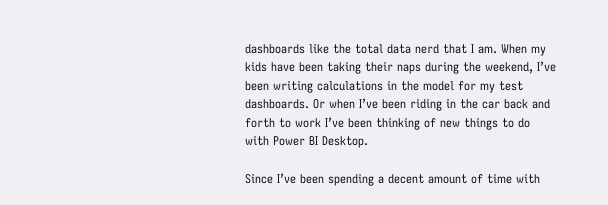dashboards like the total data nerd that I am. When my kids have been taking their naps during the weekend, I’ve been writing calculations in the model for my test dashboards. Or when I’ve been riding in the car back and forth to work I’ve been thinking of new things to do with Power BI Desktop.

Since I’ve been spending a decent amount of time with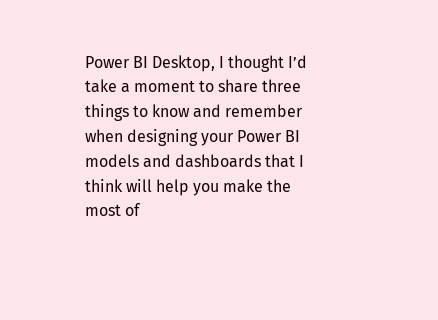Power BI Desktop, I thought I’d take a moment to share three things to know and remember when designing your Power BI models and dashboards that I think will help you make the most of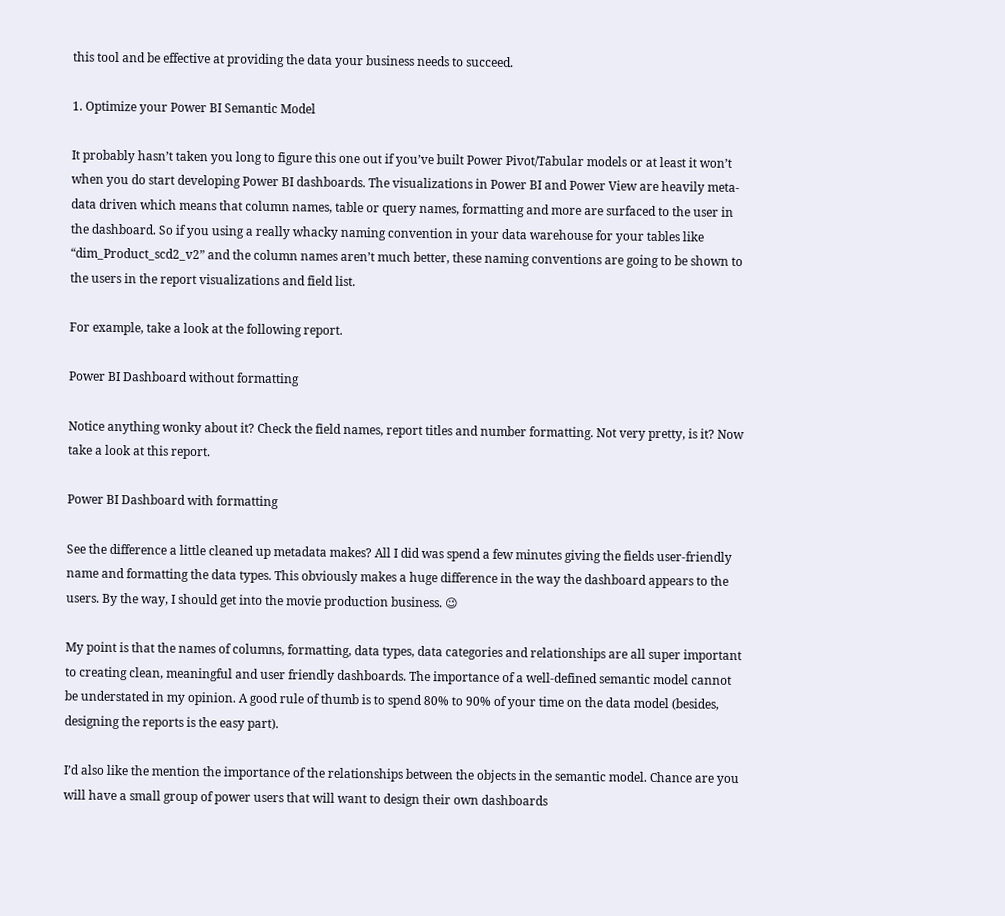this tool and be effective at providing the data your business needs to succeed.

1. Optimize your Power BI Semantic Model

It probably hasn’t taken you long to figure this one out if you’ve built Power Pivot/Tabular models or at least it won’t when you do start developing Power BI dashboards. The visualizations in Power BI and Power View are heavily meta-data driven which means that column names, table or query names, formatting and more are surfaced to the user in the dashboard. So if you using a really whacky naming convention in your data warehouse for your tables like “dim_Product_scd2_v2” and the column names aren’t much better, these naming conventions are going to be shown to the users in the report visualizations and field list.

For example, take a look at the following report.

Power BI Dashboard without formatting

Notice anything wonky about it? Check the field names, report titles and number formatting. Not very pretty, is it? Now take a look at this report.

Power BI Dashboard with formatting

See the difference a little cleaned up metadata makes? All I did was spend a few minutes giving the fields user-friendly name and formatting the data types. This obviously makes a huge difference in the way the dashboard appears to the users. By the way, I should get into the movie production business. 😉

My point is that the names of columns, formatting, data types, data categories and relationships are all super important to creating clean, meaningful and user friendly dashboards. The importance of a well-defined semantic model cannot be understated in my opinion. A good rule of thumb is to spend 80% to 90% of your time on the data model (besides, designing the reports is the easy part).

I’d also like the mention the importance of the relationships between the objects in the semantic model. Chance are you will have a small group of power users that will want to design their own dashboards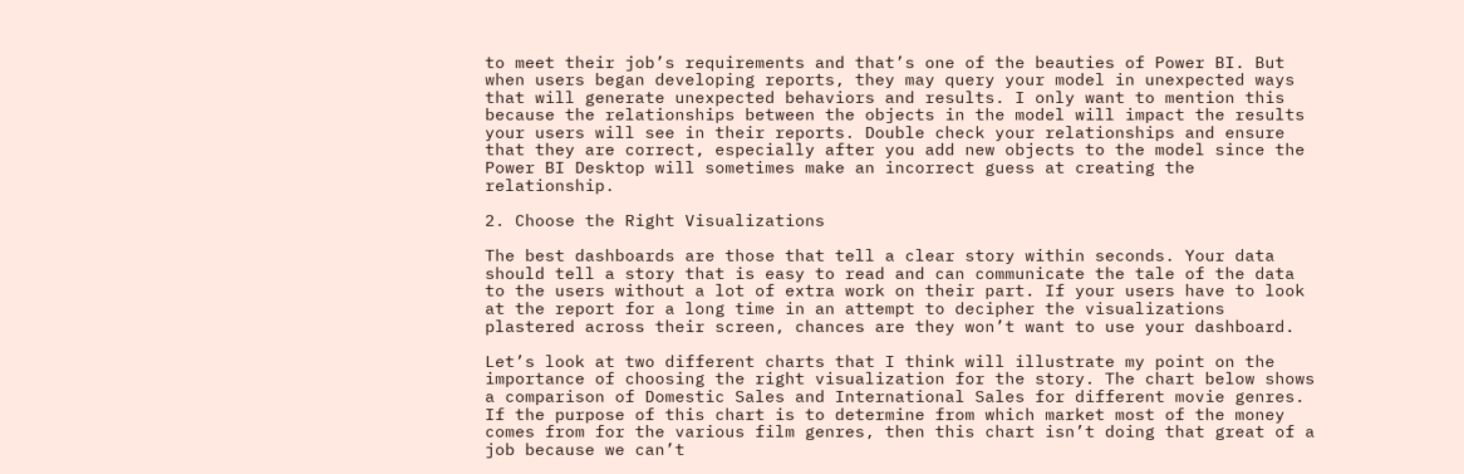to meet their job’s requirements and that’s one of the beauties of Power BI. But when users began developing reports, they may query your model in unexpected ways that will generate unexpected behaviors and results. I only want to mention this because the relationships between the objects in the model will impact the results your users will see in their reports. Double check your relationships and ensure that they are correct, especially after you add new objects to the model since the Power BI Desktop will sometimes make an incorrect guess at creating the relationship.

2. Choose the Right Visualizations

The best dashboards are those that tell a clear story within seconds. Your data should tell a story that is easy to read and can communicate the tale of the data to the users without a lot of extra work on their part. If your users have to look at the report for a long time in an attempt to decipher the visualizations plastered across their screen, chances are they won’t want to use your dashboard.

Let’s look at two different charts that I think will illustrate my point on the importance of choosing the right visualization for the story. The chart below shows a comparison of Domestic Sales and International Sales for different movie genres. If the purpose of this chart is to determine from which market most of the money comes from for the various film genres, then this chart isn’t doing that great of a job because we can’t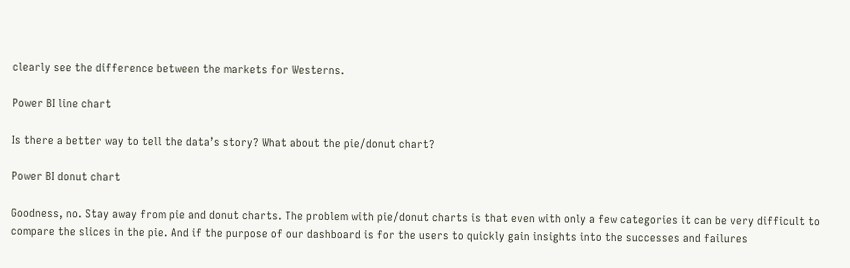clearly see the difference between the markets for Westerns.

Power BI line chart

Is there a better way to tell the data’s story? What about the pie/donut chart?

Power BI donut chart

Goodness, no. Stay away from pie and donut charts. The problem with pie/donut charts is that even with only a few categories it can be very difficult to compare the slices in the pie. And if the purpose of our dashboard is for the users to quickly gain insights into the successes and failures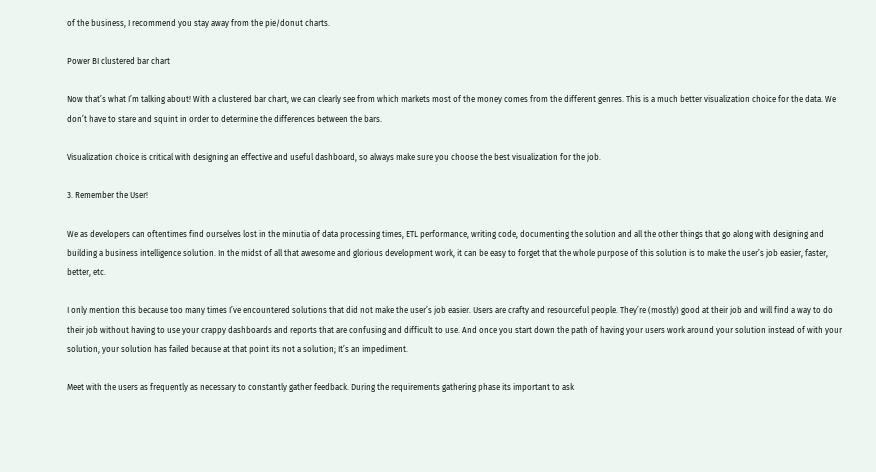of the business, I recommend you stay away from the pie/donut charts.

Power BI clustered bar chart

Now that’s what I’m talking about! With a clustered bar chart, we can clearly see from which markets most of the money comes from the different genres. This is a much better visualization choice for the data. We don’t have to stare and squint in order to determine the differences between the bars.

Visualization choice is critical with designing an effective and useful dashboard, so always make sure you choose the best visualization for the job.

3. Remember the User!

We as developers can oftentimes find ourselves lost in the minutia of data processing times, ETL performance, writing code, documenting the solution and all the other things that go along with designing and building a business intelligence solution. In the midst of all that awesome and glorious development work, it can be easy to forget that the whole purpose of this solution is to make the user’s job easier, faster, better, etc.

I only mention this because too many times I’ve encountered solutions that did not make the user’s job easier. Users are crafty and resourceful people. They’re (mostly) good at their job and will find a way to do their job without having to use your crappy dashboards and reports that are confusing and difficult to use. And once you start down the path of having your users work around your solution instead of with your solution, your solution has failed because at that point its not a solution; It’s an impediment.

Meet with the users as frequently as necessary to constantly gather feedback. During the requirements gathering phase its important to ask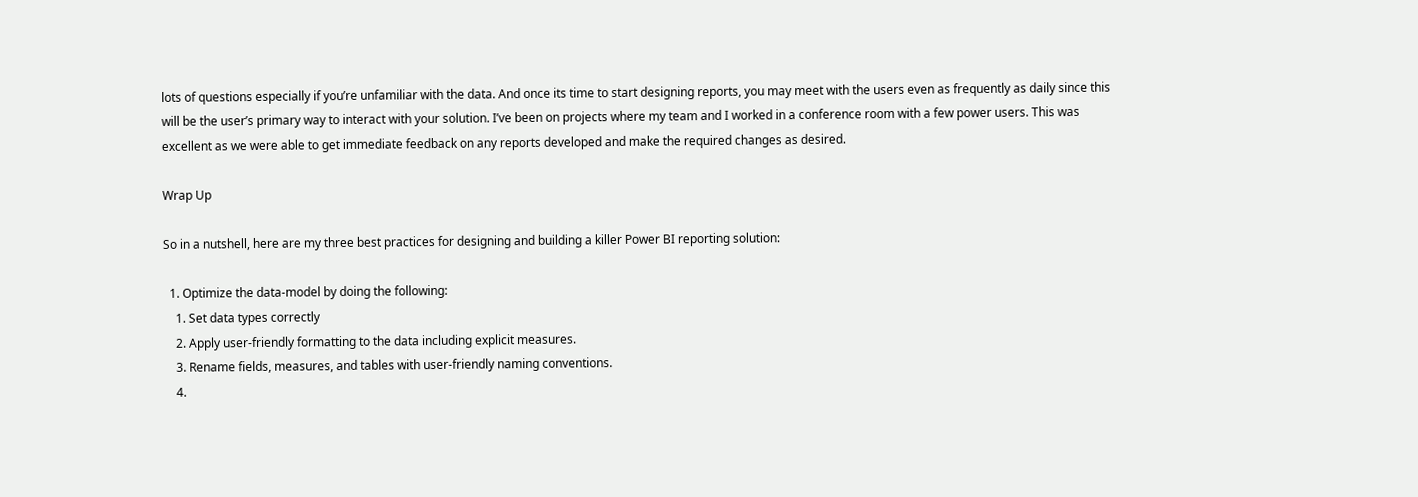lots of questions especially if you’re unfamiliar with the data. And once its time to start designing reports, you may meet with the users even as frequently as daily since this will be the user’s primary way to interact with your solution. I’ve been on projects where my team and I worked in a conference room with a few power users. This was excellent as we were able to get immediate feedback on any reports developed and make the required changes as desired.

Wrap Up

So in a nutshell, here are my three best practices for designing and building a killer Power BI reporting solution:

  1. Optimize the data-model by doing the following:
    1. Set data types correctly
    2. Apply user-friendly formatting to the data including explicit measures.
    3. Rename fields, measures, and tables with user-friendly naming conventions.
    4.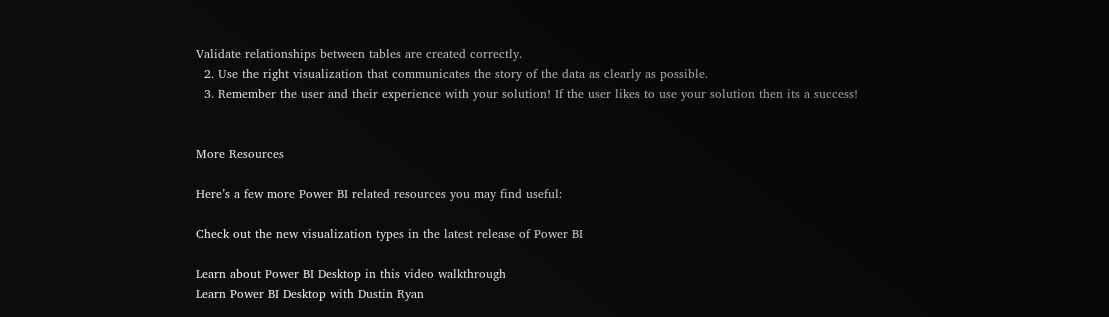Validate relationships between tables are created correctly.
  2. Use the right visualization that communicates the story of the data as clearly as possible.
  3. Remember the user and their experience with your solution! If the user likes to use your solution then its a success!


More Resources

Here’s a few more Power BI related resources you may find useful:

Check out the new visualization types in the latest release of Power BI

Learn about Power BI Desktop in this video walkthrough
Learn Power BI Desktop with Dustin Ryan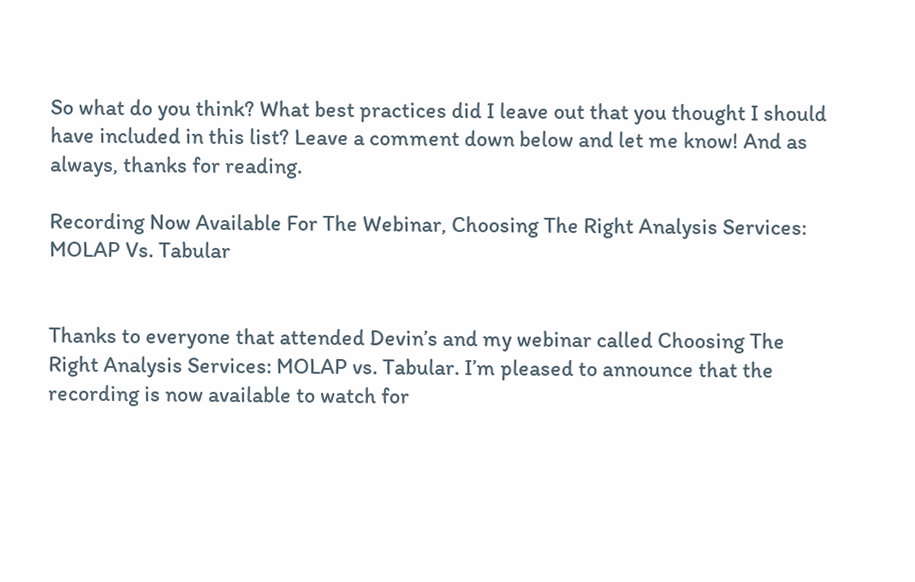So what do you think? What best practices did I leave out that you thought I should have included in this list? Leave a comment down below and let me know! And as always, thanks for reading.

Recording Now Available For The Webinar, Choosing The Right Analysis Services: MOLAP Vs. Tabular


Thanks to everyone that attended Devin’s and my webinar called Choosing The Right Analysis Services: MOLAP vs. Tabular. I’m pleased to announce that the recording is now available to watch for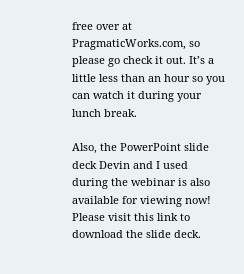free over at PragmaticWorks.com, so please go check it out. It’s a little less than an hour so you can watch it during your lunch break.

Also, the PowerPoint slide deck Devin and I used during the webinar is also available for viewing now! Please visit this link to download the slide deck.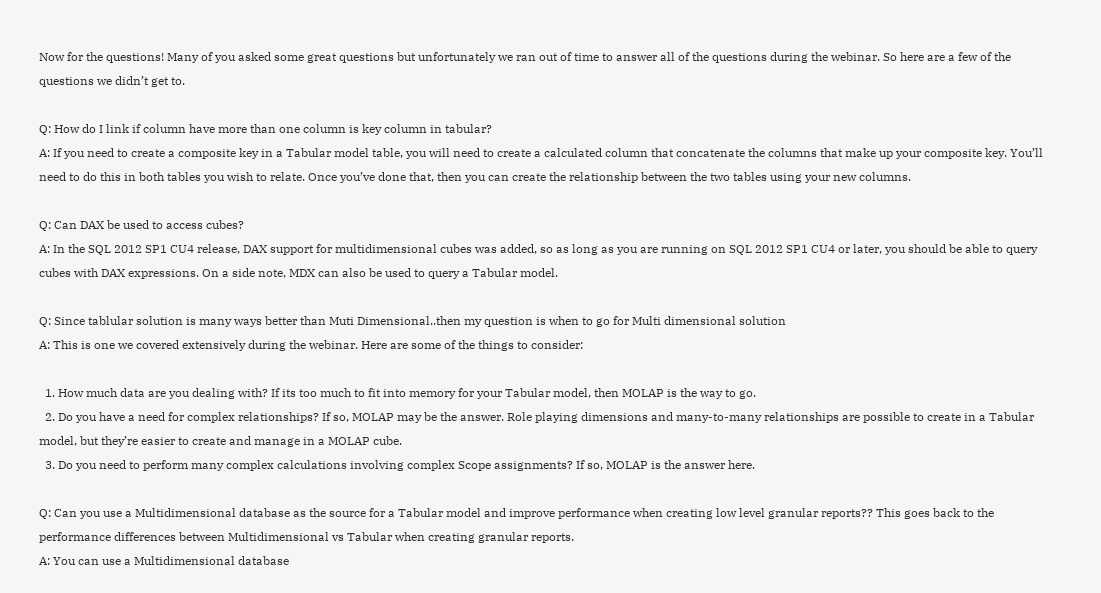Now for the questions! Many of you asked some great questions but unfortunately we ran out of time to answer all of the questions during the webinar. So here are a few of the questions we didn’t get to.

Q: How do I link if column have more than one column is key column in tabular?
A: If you need to create a composite key in a Tabular model table, you will need to create a calculated column that concatenate the columns that make up your composite key. You’ll need to do this in both tables you wish to relate. Once you’ve done that, then you can create the relationship between the two tables using your new columns.

Q: Can DAX be used to access cubes?
A: In the SQL 2012 SP1 CU4 release, DAX support for multidimensional cubes was added, so as long as you are running on SQL 2012 SP1 CU4 or later, you should be able to query cubes with DAX expressions. On a side note, MDX can also be used to query a Tabular model.

Q: Since tablular solution is many ways better than Muti Dimensional..then my question is when to go for Multi dimensional solution
A: This is one we covered extensively during the webinar. Here are some of the things to consider:

  1. How much data are you dealing with? If its too much to fit into memory for your Tabular model, then MOLAP is the way to go.
  2. Do you have a need for complex relationships? If so, MOLAP may be the answer. Role playing dimensions and many-to-many relationships are possible to create in a Tabular model, but they’re easier to create and manage in a MOLAP cube.
  3. Do you need to perform many complex calculations involving complex Scope assignments? If so, MOLAP is the answer here.

Q: Can you use a Multidimensional database as the source for a Tabular model and improve performance when creating low level granular reports?? This goes back to the performance differences between Multidimensional vs Tabular when creating granular reports.
A: You can use a Multidimensional database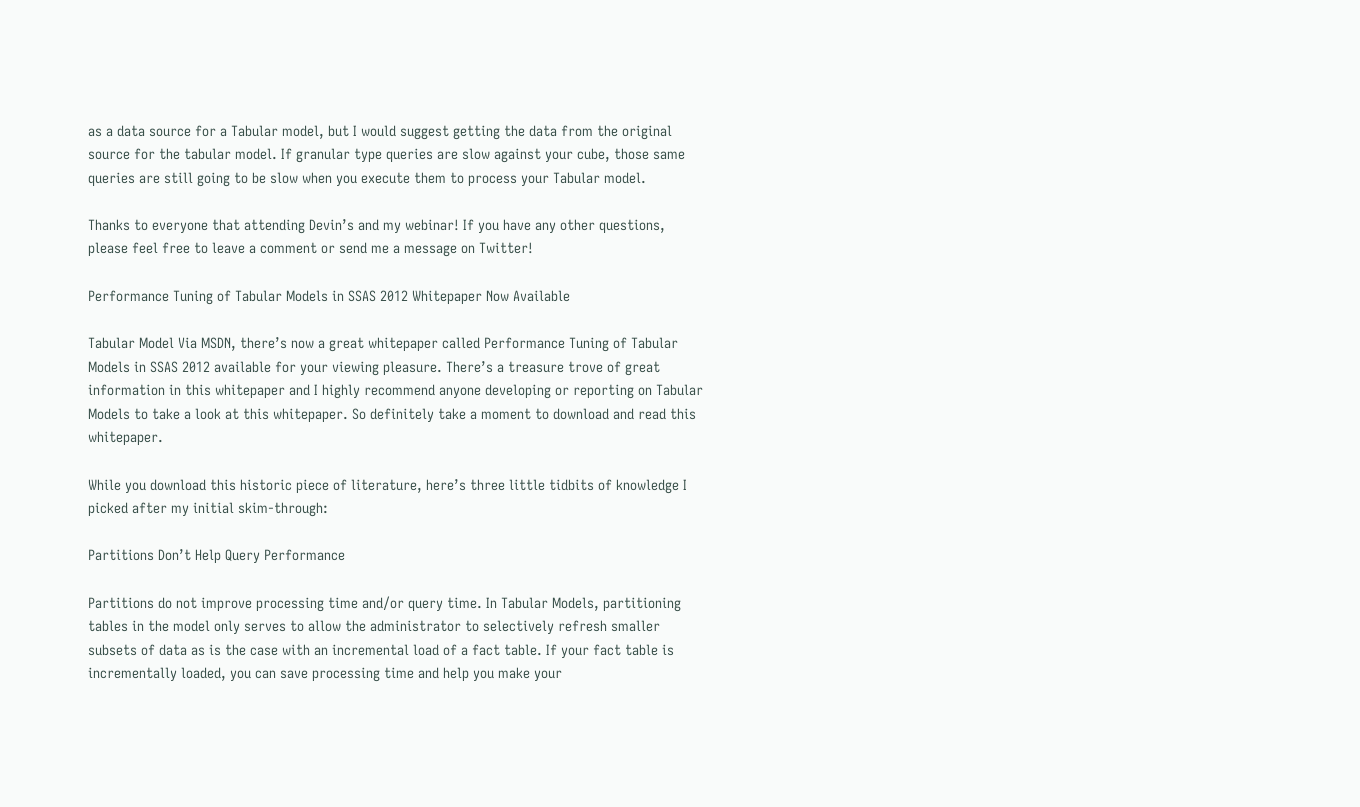as a data source for a Tabular model, but I would suggest getting the data from the original source for the tabular model. If granular type queries are slow against your cube, those same queries are still going to be slow when you execute them to process your Tabular model.

Thanks to everyone that attending Devin’s and my webinar! If you have any other questions, please feel free to leave a comment or send me a message on Twitter!

Performance Tuning of Tabular Models in SSAS 2012 Whitepaper Now Available

Tabular Model Via MSDN, there’s now a great whitepaper called Performance Tuning of Tabular Models in SSAS 2012 available for your viewing pleasure. There’s a treasure trove of great information in this whitepaper and I highly recommend anyone developing or reporting on Tabular Models to take a look at this whitepaper. So definitely take a moment to download and read this whitepaper.

While you download this historic piece of literature, here’s three little tidbits of knowledge I picked after my initial skim-through:

Partitions Don’t Help Query Performance

Partitions do not improve processing time and/or query time. In Tabular Models, partitioning tables in the model only serves to allow the administrator to selectively refresh smaller subsets of data as is the case with an incremental load of a fact table. If your fact table is incrementally loaded, you can save processing time and help you make your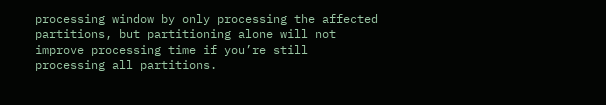processing window by only processing the affected partitions, but partitioning alone will not improve processing time if you’re still processing all partitions.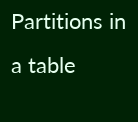Partitions in a table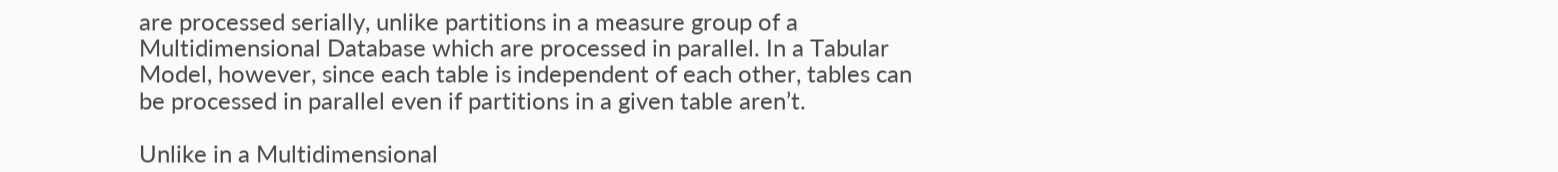are processed serially, unlike partitions in a measure group of a Multidimensional Database which are processed in parallel. In a Tabular Model, however, since each table is independent of each other, tables can be processed in parallel even if partitions in a given table aren’t.

Unlike in a Multidimensional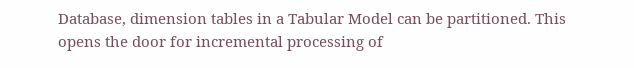Database, dimension tables in a Tabular Model can be partitioned. This opens the door for incremental processing of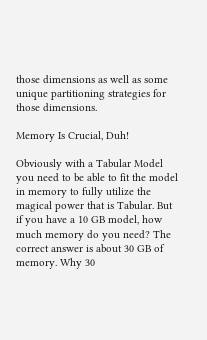those dimensions as well as some unique partitioning strategies for those dimensions.

Memory Is Crucial, Duh!

Obviously with a Tabular Model you need to be able to fit the model in memory to fully utilize the magical power that is Tabular. But if you have a 10 GB model, how much memory do you need? The correct answer is about 30 GB of memory. Why 30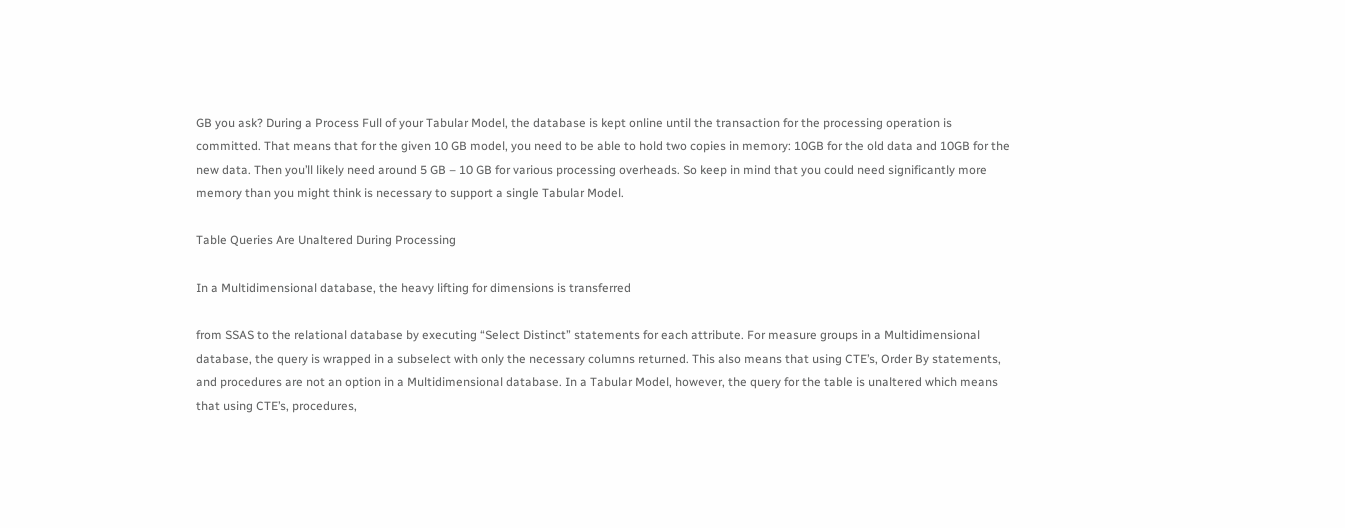GB you ask? During a Process Full of your Tabular Model, the database is kept online until the transaction for the processing operation is committed. That means that for the given 10 GB model, you need to be able to hold two copies in memory: 10GB for the old data and 10GB for the new data. Then you’ll likely need around 5 GB – 10 GB for various processing overheads. So keep in mind that you could need significantly more memory than you might think is necessary to support a single Tabular Model.

Table Queries Are Unaltered During Processing

In a Multidimensional database, the heavy lifting for dimensions is transferred

from SSAS to the relational database by executing “Select Distinct” statements for each attribute. For measure groups in a Multidimensional database, the query is wrapped in a subselect with only the necessary columns returned. This also means that using CTE’s, Order By statements, and procedures are not an option in a Multidimensional database. In a Tabular Model, however, the query for the table is unaltered which means that using CTE’s, procedures,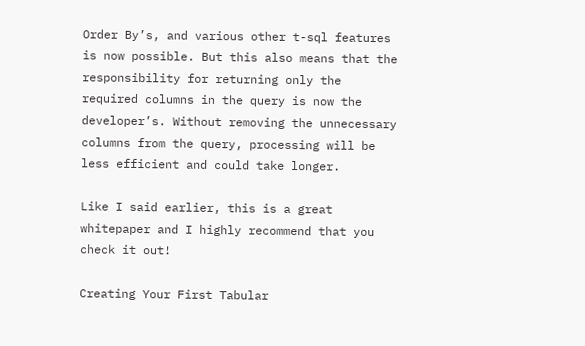Order By’s, and various other t-sql features is now possible. But this also means that the responsibility for returning only the required columns in the query is now the developer’s. Without removing the unnecessary columns from the query, processing will be less efficient and could take longer.

Like I said earlier, this is a great whitepaper and I highly recommend that you check it out!

Creating Your First Tabular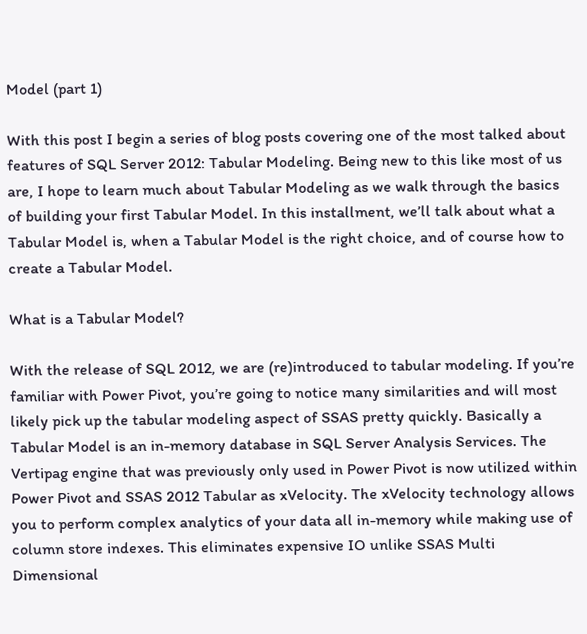Model (part 1)

With this post I begin a series of blog posts covering one of the most talked about features of SQL Server 2012: Tabular Modeling. Being new to this like most of us are, I hope to learn much about Tabular Modeling as we walk through the basics of building your first Tabular Model. In this installment, we’ll talk about what a Tabular Model is, when a Tabular Model is the right choice, and of course how to create a Tabular Model.

What is a Tabular Model?

With the release of SQL 2012, we are (re)introduced to tabular modeling. If you’re familiar with Power Pivot, you’re going to notice many similarities and will most likely pick up the tabular modeling aspect of SSAS pretty quickly. Basically a Tabular Model is an in-memory database in SQL Server Analysis Services. The Vertipag engine that was previously only used in Power Pivot is now utilized within Power Pivot and SSAS 2012 Tabular as xVelocity. The xVelocity technology allows you to perform complex analytics of your data all in-memory while making use of column store indexes. This eliminates expensive IO unlike SSAS Multi Dimensional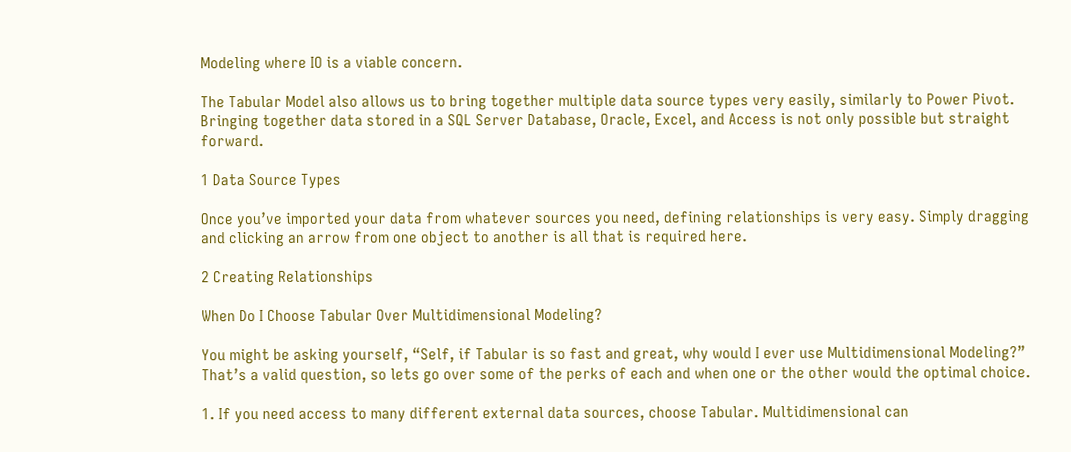Modeling where IO is a viable concern.

The Tabular Model also allows us to bring together multiple data source types very easily, similarly to Power Pivot. Bringing together data stored in a SQL Server Database, Oracle, Excel, and Access is not only possible but straight forward.

1 Data Source Types

Once you’ve imported your data from whatever sources you need, defining relationships is very easy. Simply dragging and clicking an arrow from one object to another is all that is required here.

2 Creating Relationships

When Do I Choose Tabular Over Multidimensional Modeling?

You might be asking yourself, “Self, if Tabular is so fast and great, why would I ever use Multidimensional Modeling?” That’s a valid question, so lets go over some of the perks of each and when one or the other would the optimal choice.

1. If you need access to many different external data sources, choose Tabular. Multidimensional can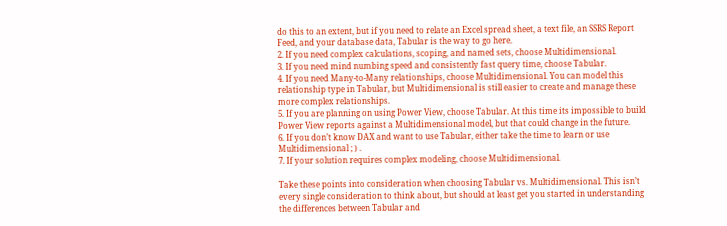do this to an extent, but if you need to relate an Excel spread sheet, a text file, an SSRS Report Feed, and your database data, Tabular is the way to go here.
2. If you need complex calculations, scoping, and named sets, choose Multidimensional.
3. If you need mind numbing speed and consistently fast query time, choose Tabular.
4. If you need Many-to-Many relationships, choose Multidimensional. You can model this relationship type in Tabular, but Multidimensional is still easier to create and manage these more complex relationships.
5. If you are planning on using Power View, choose Tabular. At this time its impossible to build Power View reports against a Multidimensional model, but that could change in the future.
6. If you don’t know DAX and want to use Tabular, either take the time to learn or use Multidimensional ; ) .
7. If your solution requires complex modeling, choose Multidimensional.

Take these points into consideration when choosing Tabular vs. Multidimensional. This isn’t every single consideration to think about, but should at least get you started in understanding the differences between Tabular and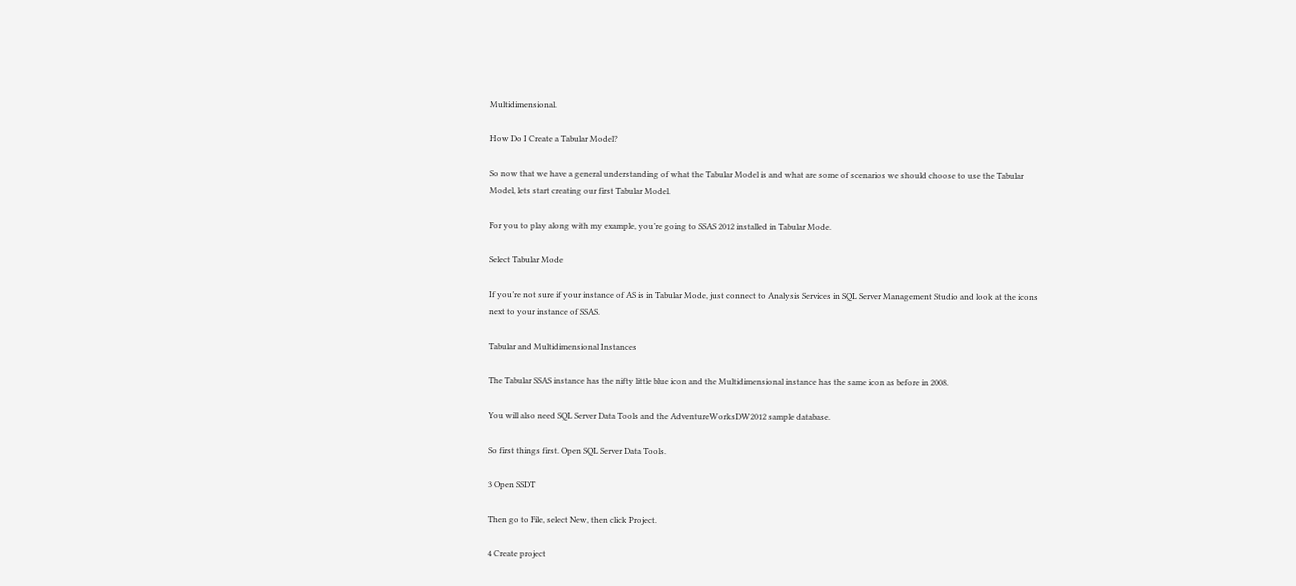Multidimensional.

How Do I Create a Tabular Model?

So now that we have a general understanding of what the Tabular Model is and what are some of scenarios we should choose to use the Tabular Model, lets start creating our first Tabular Model.

For you to play along with my example, you’re going to SSAS 2012 installed in Tabular Mode.

Select Tabular Mode

If you’re not sure if your instance of AS is in Tabular Mode, just connect to Analysis Services in SQL Server Management Studio and look at the icons next to your instance of SSAS.

Tabular and Multidimensional Instances

The Tabular SSAS instance has the nifty little blue icon and the Multidimensional instance has the same icon as before in 2008.

You will also need SQL Server Data Tools and the AdventureWorksDW2012 sample database.

So first things first. Open SQL Server Data Tools.

3 Open SSDT

Then go to File, select New, then click Project.

4 Create project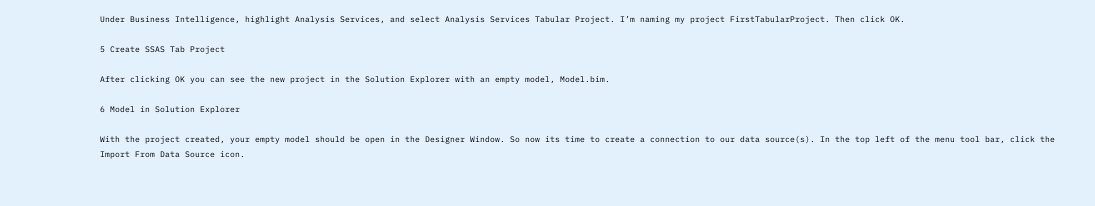Under Business Intelligence, highlight Analysis Services, and select Analysis Services Tabular Project. I’m naming my project FirstTabularProject. Then click OK.

5 Create SSAS Tab Project

After clicking OK you can see the new project in the Solution Explorer with an empty model, Model.bim.

6 Model in Solution Explorer

With the project created, your empty model should be open in the Designer Window. So now its time to create a connection to our data source(s). In the top left of the menu tool bar, click the Import From Data Source icon.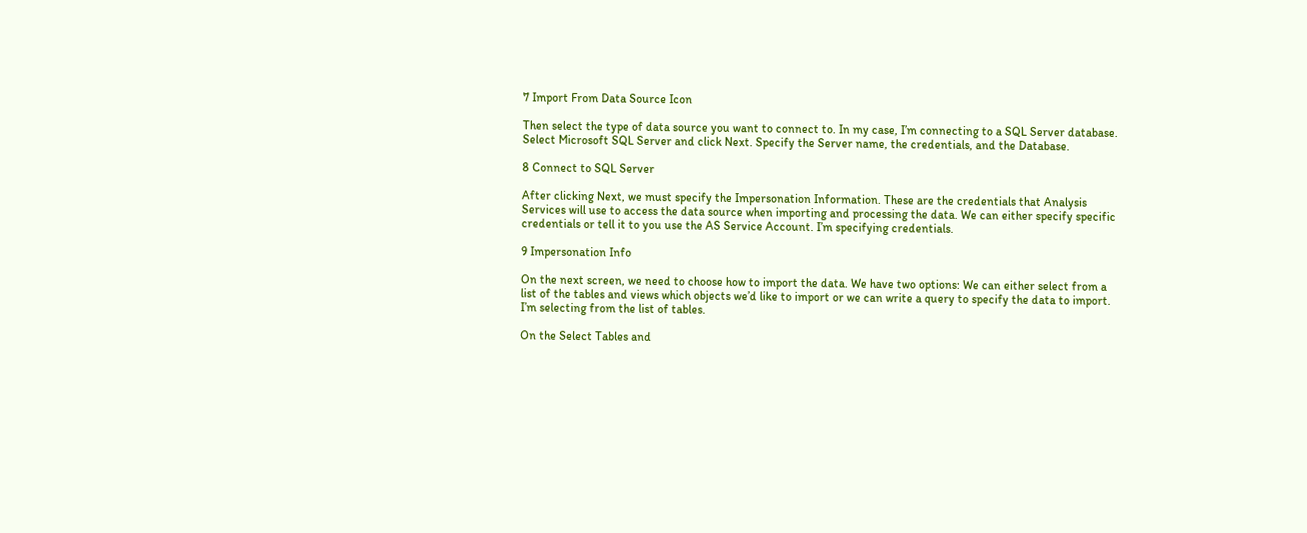7 Import From Data Source Icon

Then select the type of data source you want to connect to. In my case, I’m connecting to a SQL Server database. Select Microsoft SQL Server and click Next. Specify the Server name, the credentials, and the Database.

8 Connect to SQL Server

After clicking Next, we must specify the Impersonation Information. These are the credentials that Analysis Services will use to access the data source when importing and processing the data. We can either specify specific credentials or tell it to you use the AS Service Account. I’m specifying credentials.

9 Impersonation Info

On the next screen, we need to choose how to import the data. We have two options: We can either select from a list of the tables and views which objects we’d like to import or we can write a query to specify the data to import. I’m selecting from the list of tables.

On the Select Tables and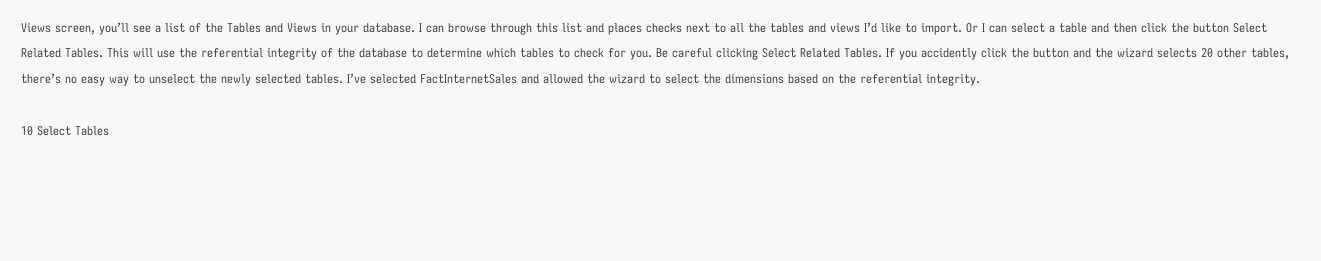Views screen, you’ll see a list of the Tables and Views in your database. I can browse through this list and places checks next to all the tables and views I’d like to import. Or I can select a table and then click the button Select Related Tables. This will use the referential integrity of the database to determine which tables to check for you. Be careful clicking Select Related Tables. If you accidently click the button and the wizard selects 20 other tables, there’s no easy way to unselect the newly selected tables. I’ve selected FactInternetSales and allowed the wizard to select the dimensions based on the referential integrity.

10 Select Tables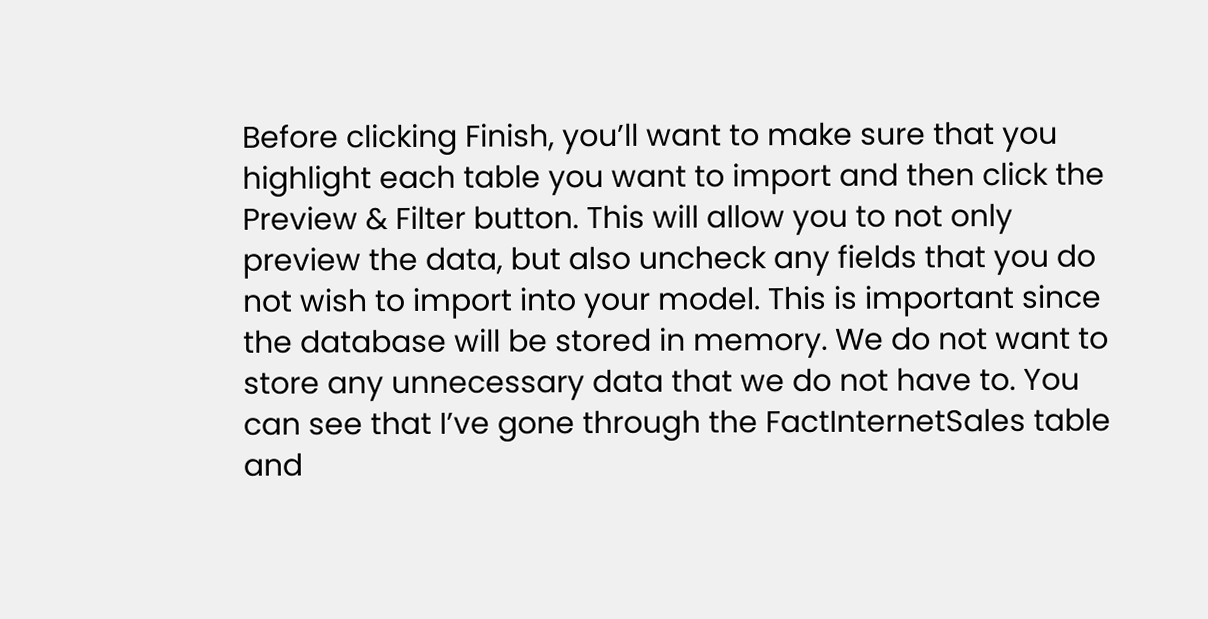Before clicking Finish, you’ll want to make sure that you highlight each table you want to import and then click the Preview & Filter button. This will allow you to not only preview the data, but also uncheck any fields that you do not wish to import into your model. This is important since the database will be stored in memory. We do not want to store any unnecessary data that we do not have to. You can see that I’ve gone through the FactInternetSales table and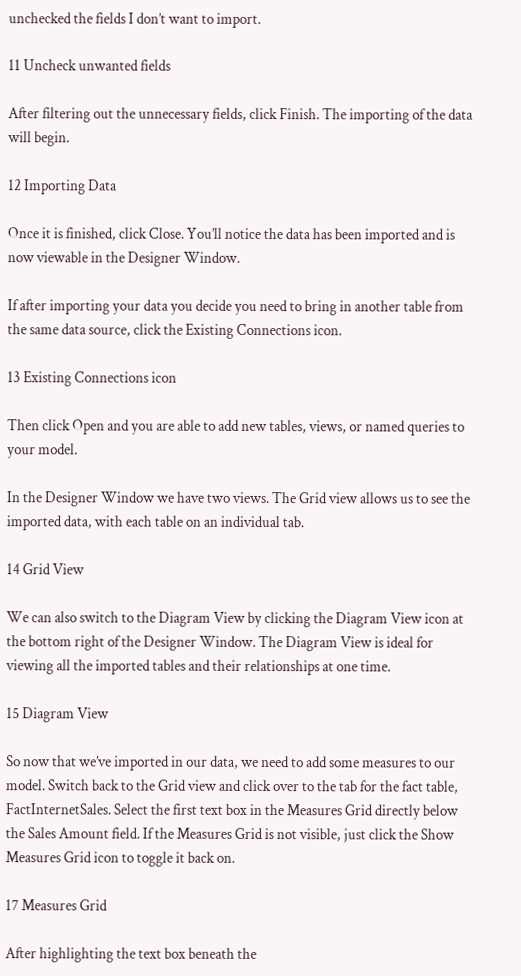unchecked the fields I don’t want to import.

11 Uncheck unwanted fields

After filtering out the unnecessary fields, click Finish. The importing of the data will begin.

12 Importing Data

Once it is finished, click Close. You’ll notice the data has been imported and is now viewable in the Designer Window.

If after importing your data you decide you need to bring in another table from the same data source, click the Existing Connections icon.

13 Existing Connections icon

Then click Open and you are able to add new tables, views, or named queries to your model.

In the Designer Window we have two views. The Grid view allows us to see the imported data, with each table on an individual tab.

14 Grid View

We can also switch to the Diagram View by clicking the Diagram View icon at the bottom right of the Designer Window. The Diagram View is ideal for viewing all the imported tables and their relationships at one time.

15 Diagram View

So now that we’ve imported in our data, we need to add some measures to our model. Switch back to the Grid view and click over to the tab for the fact table, FactInternetSales. Select the first text box in the Measures Grid directly below the Sales Amount field. If the Measures Grid is not visible, just click the Show Measures Grid icon to toggle it back on.

17 Measures Grid

After highlighting the text box beneath the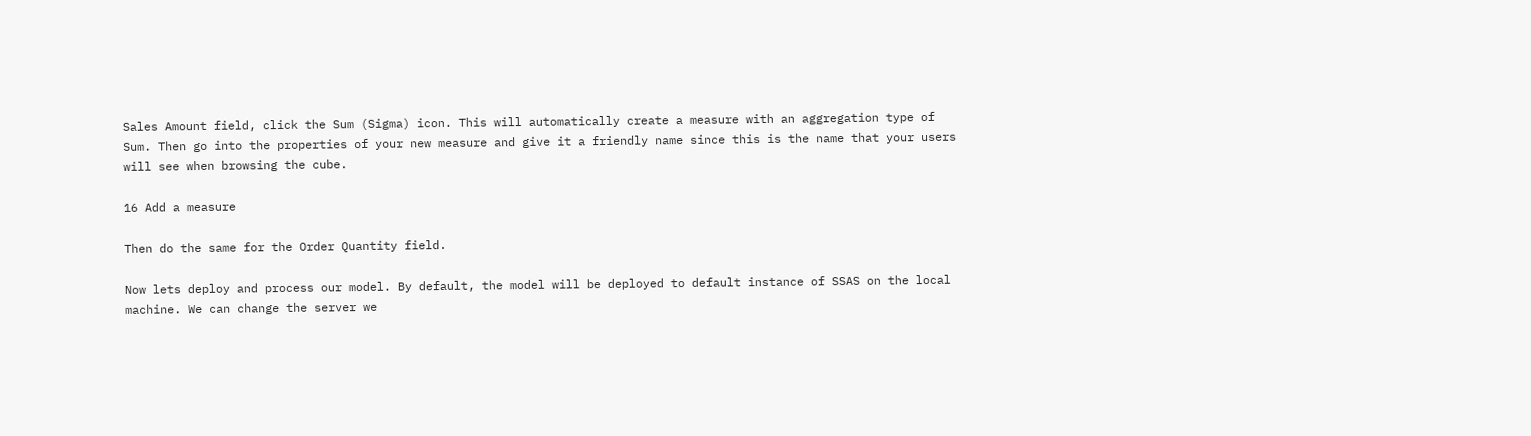Sales Amount field, click the Sum (Sigma) icon. This will automatically create a measure with an aggregation type of Sum. Then go into the properties of your new measure and give it a friendly name since this is the name that your users will see when browsing the cube.

16 Add a measure

Then do the same for the Order Quantity field.

Now lets deploy and process our model. By default, the model will be deployed to default instance of SSAS on the local machine. We can change the server we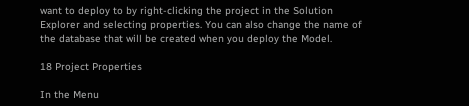want to deploy to by right-clicking the project in the Solution Explorer and selecting properties. You can also change the name of the database that will be created when you deploy the Model.

18 Project Properties

In the Menu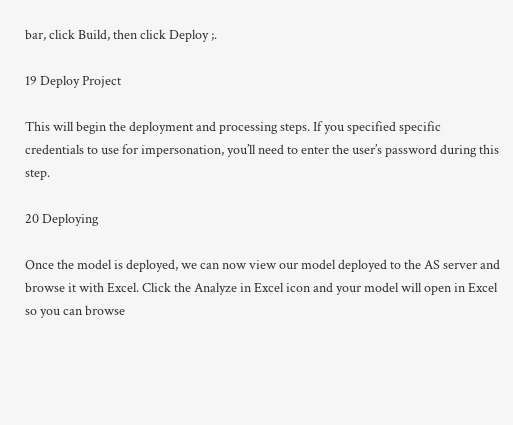bar, click Build, then click Deploy ;.

19 Deploy Project

This will begin the deployment and processing steps. If you specified specific credentials to use for impersonation, you’ll need to enter the user’s password during this step.

20 Deploying

Once the model is deployed, we can now view our model deployed to the AS server and browse it with Excel. Click the Analyze in Excel icon and your model will open in Excel so you can browse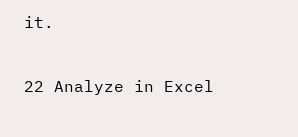it.

22 Analyze in Excel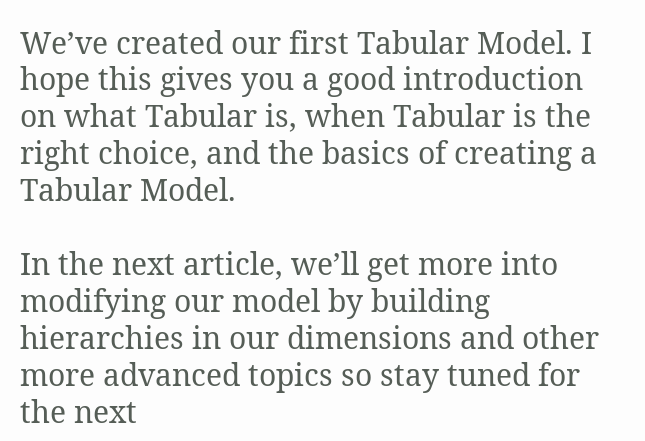We’ve created our first Tabular Model. I hope this gives you a good introduction on what Tabular is, when Tabular is the right choice, and the basics of creating a Tabular Model.

In the next article, we’ll get more into modifying our model by building hierarchies in our dimensions and other more advanced topics so stay tuned for the next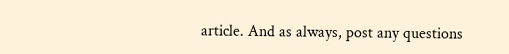article. And as always, post any questions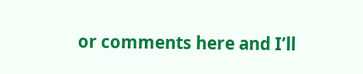or comments here and I’ll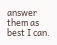answer them as best I can.